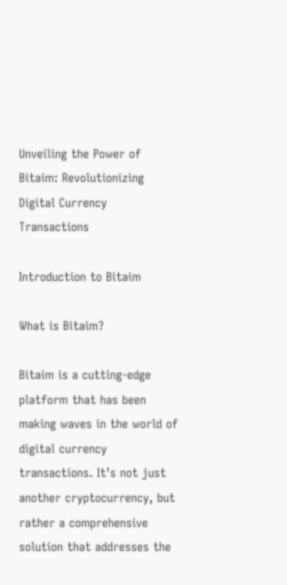Unveiling the Power of Bitaim: Revolutionizing Digital Currency Transactions

Introduction to Bitaim

What is Bitaim?

Bitaim is a cutting-edge platform that has been making waves in the world of digital currency transactions. It’s not just another cryptocurrency, but rather a comprehensive solution that addresses the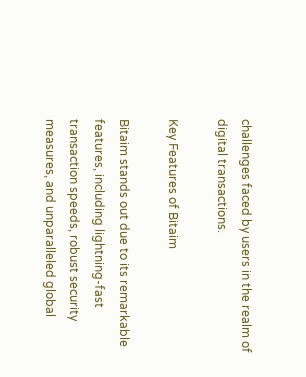challenges faced by users in the realm of digital transactions.

Key Features of Bitaim

Bitaim stands out due to its remarkable features, including lightning-fast transaction speeds, robust security measures, and unparalleled global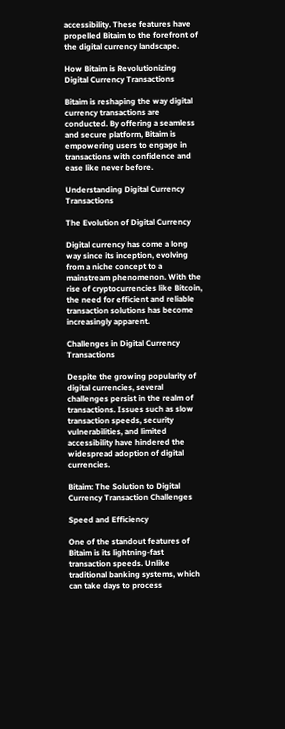accessibility. These features have propelled Bitaim to the forefront of the digital currency landscape.

How Bitaim is Revolutionizing Digital Currency Transactions

Bitaim is reshaping the way digital currency transactions are conducted. By offering a seamless and secure platform, Bitaim is empowering users to engage in transactions with confidence and ease like never before.

Understanding Digital Currency Transactions

The Evolution of Digital Currency

Digital currency has come a long way since its inception, evolving from a niche concept to a mainstream phenomenon. With the rise of cryptocurrencies like Bitcoin, the need for efficient and reliable transaction solutions has become increasingly apparent.

Challenges in Digital Currency Transactions

Despite the growing popularity of digital currencies, several challenges persist in the realm of transactions. Issues such as slow transaction speeds, security vulnerabilities, and limited accessibility have hindered the widespread adoption of digital currencies.

Bitaim: The Solution to Digital Currency Transaction Challenges

Speed and Efficiency

One of the standout features of Bitaim is its lightning-fast transaction speeds. Unlike traditional banking systems, which can take days to process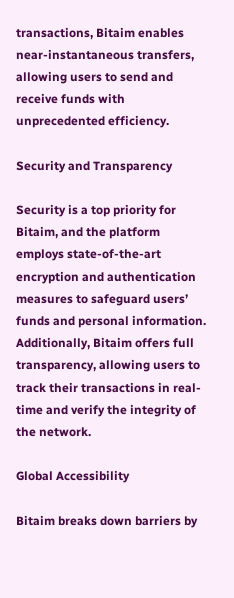transactions, Bitaim enables near-instantaneous transfers, allowing users to send and receive funds with unprecedented efficiency.

Security and Transparency

Security is a top priority for Bitaim, and the platform employs state-of-the-art encryption and authentication measures to safeguard users’ funds and personal information. Additionally, Bitaim offers full transparency, allowing users to track their transactions in real-time and verify the integrity of the network.

Global Accessibility

Bitaim breaks down barriers by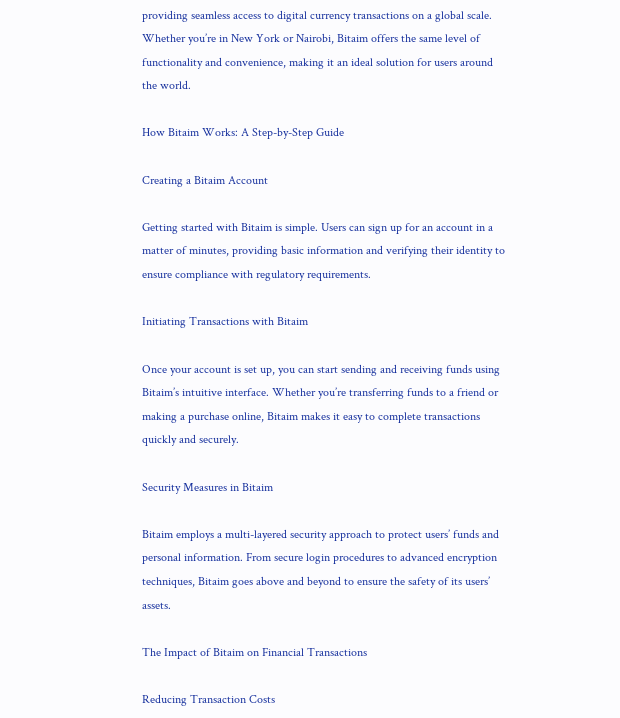providing seamless access to digital currency transactions on a global scale. Whether you’re in New York or Nairobi, Bitaim offers the same level of functionality and convenience, making it an ideal solution for users around the world.

How Bitaim Works: A Step-by-Step Guide

Creating a Bitaim Account

Getting started with Bitaim is simple. Users can sign up for an account in a matter of minutes, providing basic information and verifying their identity to ensure compliance with regulatory requirements.

Initiating Transactions with Bitaim

Once your account is set up, you can start sending and receiving funds using Bitaim’s intuitive interface. Whether you’re transferring funds to a friend or making a purchase online, Bitaim makes it easy to complete transactions quickly and securely.

Security Measures in Bitaim

Bitaim employs a multi-layered security approach to protect users’ funds and personal information. From secure login procedures to advanced encryption techniques, Bitaim goes above and beyond to ensure the safety of its users’ assets.

The Impact of Bitaim on Financial Transactions

Reducing Transaction Costs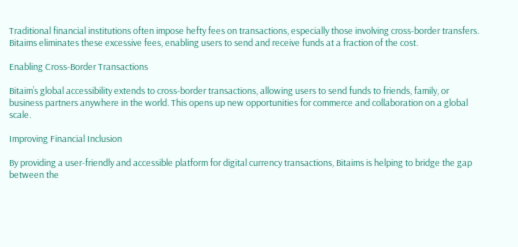Traditional financial institutions often impose hefty fees on transactions, especially those involving cross-border transfers. Bitaims eliminates these excessive fees, enabling users to send and receive funds at a fraction of the cost.

Enabling Cross-Border Transactions

Bitaim’s global accessibility extends to cross-border transactions, allowing users to send funds to friends, family, or business partners anywhere in the world. This opens up new opportunities for commerce and collaboration on a global scale.

Improving Financial Inclusion

By providing a user-friendly and accessible platform for digital currency transactions, Bitaims is helping to bridge the gap between the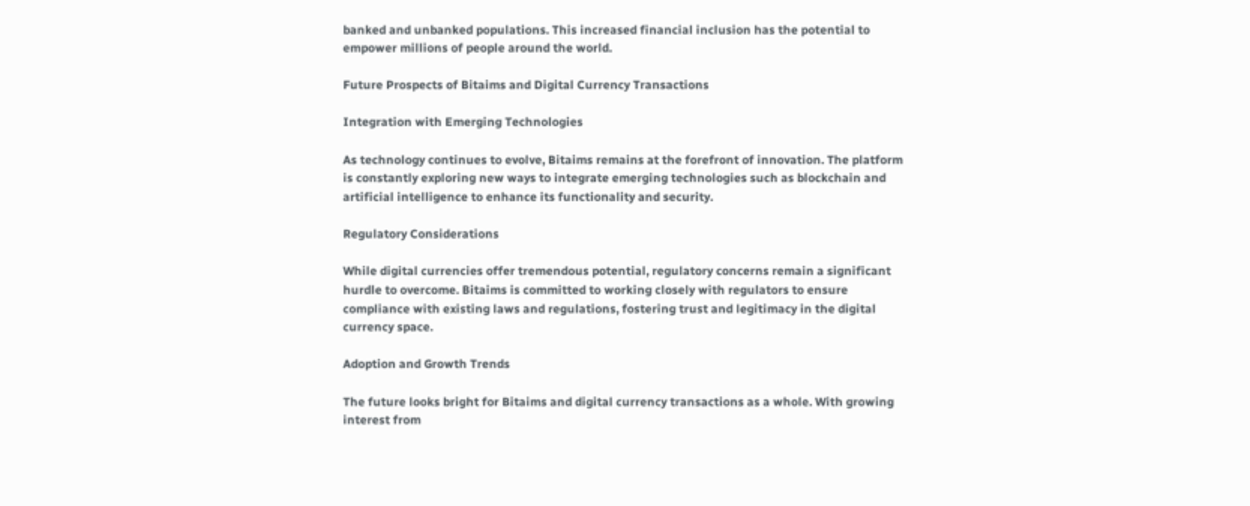banked and unbanked populations. This increased financial inclusion has the potential to empower millions of people around the world.

Future Prospects of Bitaims and Digital Currency Transactions

Integration with Emerging Technologies

As technology continues to evolve, Bitaims remains at the forefront of innovation. The platform is constantly exploring new ways to integrate emerging technologies such as blockchain and artificial intelligence to enhance its functionality and security.

Regulatory Considerations

While digital currencies offer tremendous potential, regulatory concerns remain a significant hurdle to overcome. Bitaims is committed to working closely with regulators to ensure compliance with existing laws and regulations, fostering trust and legitimacy in the digital currency space.

Adoption and Growth Trends

The future looks bright for Bitaims and digital currency transactions as a whole. With growing interest from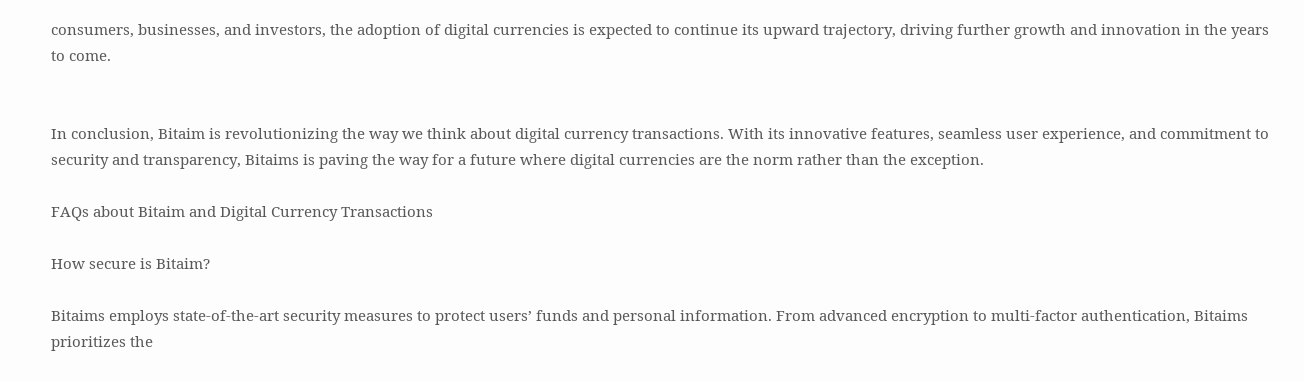consumers, businesses, and investors, the adoption of digital currencies is expected to continue its upward trajectory, driving further growth and innovation in the years to come.


In conclusion, Bitaim is revolutionizing the way we think about digital currency transactions. With its innovative features, seamless user experience, and commitment to security and transparency, Bitaims is paving the way for a future where digital currencies are the norm rather than the exception.

FAQs about Bitaim and Digital Currency Transactions

How secure is Bitaim?

Bitaims employs state-of-the-art security measures to protect users’ funds and personal information. From advanced encryption to multi-factor authentication, Bitaims prioritizes the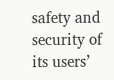safety and security of its users’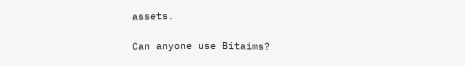assets.

Can anyone use Bitaims?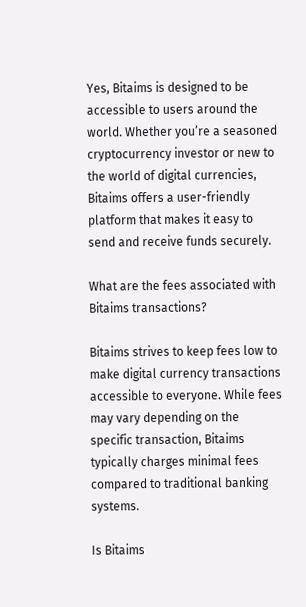Yes, Bitaims is designed to be accessible to users around the world. Whether you’re a seasoned cryptocurrency investor or new to the world of digital currencies, Bitaims offers a user-friendly platform that makes it easy to send and receive funds securely.

What are the fees associated with Bitaims transactions?

Bitaims strives to keep fees low to make digital currency transactions accessible to everyone. While fees may vary depending on the specific transaction, Bitaims typically charges minimal fees compared to traditional banking systems.

Is Bitaims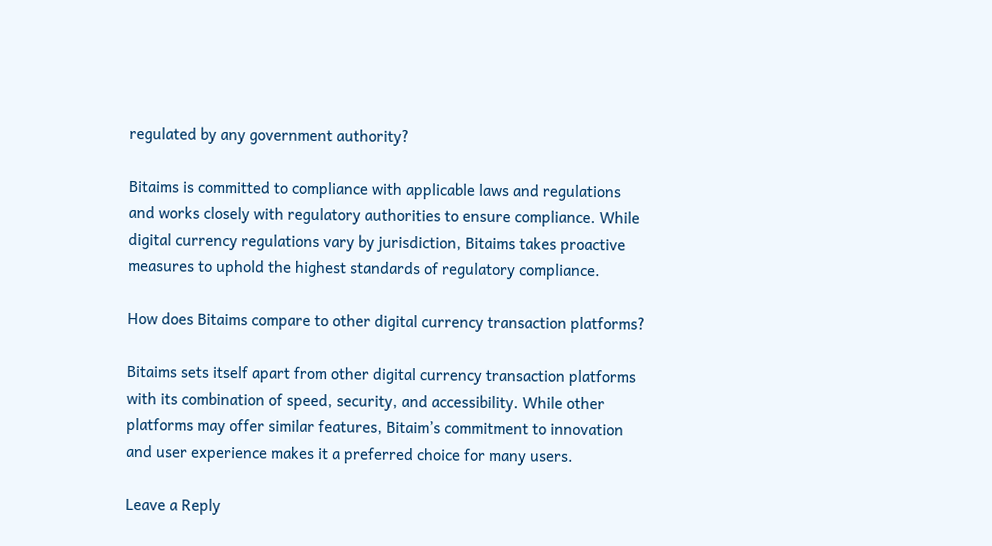regulated by any government authority?

Bitaims is committed to compliance with applicable laws and regulations and works closely with regulatory authorities to ensure compliance. While digital currency regulations vary by jurisdiction, Bitaims takes proactive measures to uphold the highest standards of regulatory compliance.

How does Bitaims compare to other digital currency transaction platforms?

Bitaims sets itself apart from other digital currency transaction platforms with its combination of speed, security, and accessibility. While other platforms may offer similar features, Bitaim’s commitment to innovation and user experience makes it a preferred choice for many users.

Leave a Reply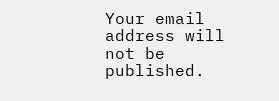Your email address will not be published.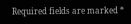Required fields are marked *